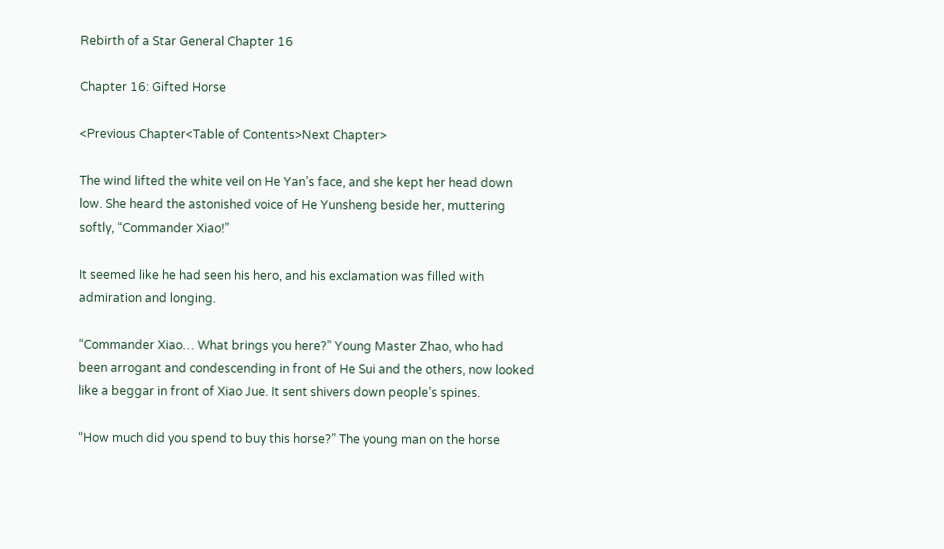Rebirth of a Star General Chapter 16

Chapter 16: Gifted Horse

<Previous Chapter<Table of Contents>Next Chapter>

The wind lifted the white veil on He Yan’s face, and she kept her head down low. She heard the astonished voice of He Yunsheng beside her, muttering softly, “Commander Xiao!”

It seemed like he had seen his hero, and his exclamation was filled with admiration and longing.

“Commander Xiao… What brings you here?” Young Master Zhao, who had been arrogant and condescending in front of He Sui and the others, now looked like a beggar in front of Xiao Jue. It sent shivers down people’s spines.

“How much did you spend to buy this horse?” The young man on the horse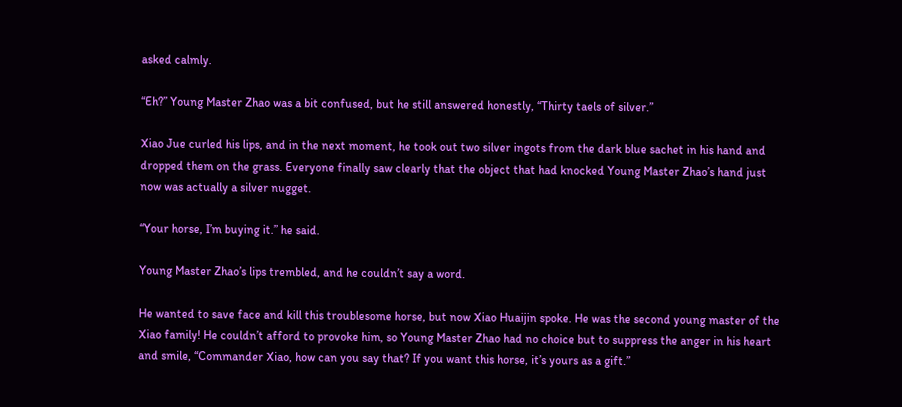asked calmly.

“Eh?” Young Master Zhao was a bit confused, but he still answered honestly, “Thirty taels of silver.”

Xiao Jue curled his lips, and in the next moment, he took out two silver ingots from the dark blue sachet in his hand and dropped them on the grass. Everyone finally saw clearly that the object that had knocked Young Master Zhao’s hand just now was actually a silver nugget.

“Your horse, I’m buying it.” he said.

Young Master Zhao’s lips trembled, and he couldn’t say a word.

He wanted to save face and kill this troublesome horse, but now Xiao Huaijin spoke. He was the second young master of the Xiao family! He couldn’t afford to provoke him, so Young Master Zhao had no choice but to suppress the anger in his heart and smile, “Commander Xiao, how can you say that? If you want this horse, it’s yours as a gift.”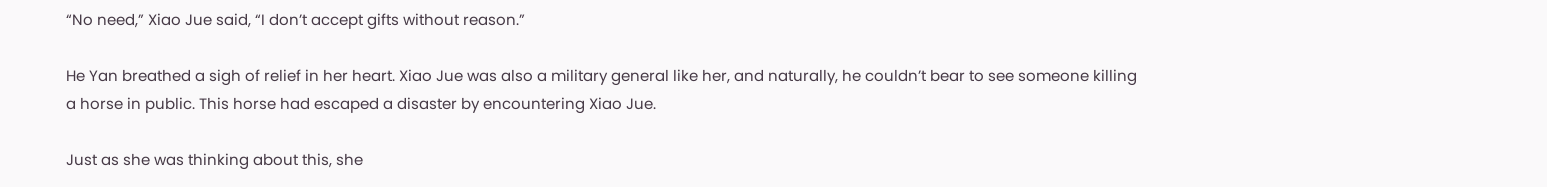“No need,” Xiao Jue said, “I don’t accept gifts without reason.”

He Yan breathed a sigh of relief in her heart. Xiao Jue was also a military general like her, and naturally, he couldn’t bear to see someone killing a horse in public. This horse had escaped a disaster by encountering Xiao Jue.

Just as she was thinking about this, she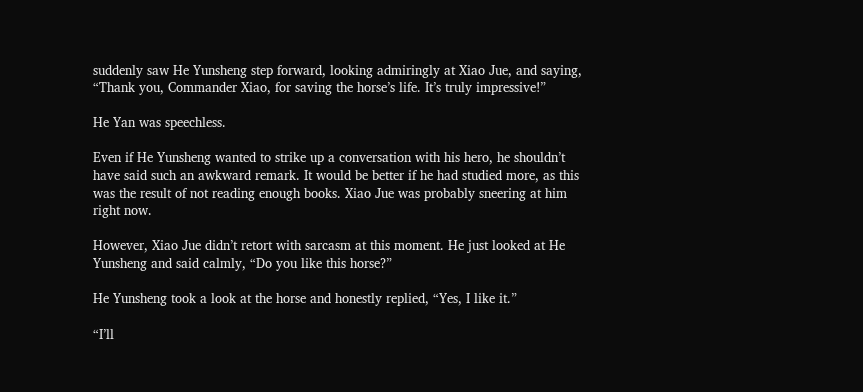suddenly saw He Yunsheng step forward, looking admiringly at Xiao Jue, and saying, “Thank you, Commander Xiao, for saving the horse’s life. It’s truly impressive!”

He Yan was speechless.

Even if He Yunsheng wanted to strike up a conversation with his hero, he shouldn’t have said such an awkward remark. It would be better if he had studied more, as this was the result of not reading enough books. Xiao Jue was probably sneering at him right now.

However, Xiao Jue didn’t retort with sarcasm at this moment. He just looked at He Yunsheng and said calmly, “Do you like this horse?”

He Yunsheng took a look at the horse and honestly replied, “Yes, I like it.”

“I’ll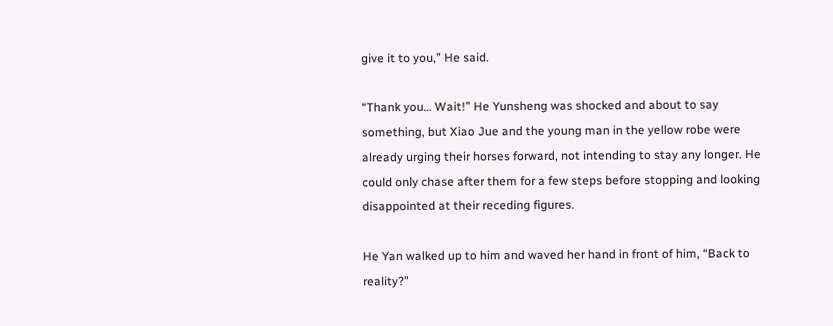give it to you,” He said.

“Thank you… Wait!” He Yunsheng was shocked and about to say something, but Xiao Jue and the young man in the yellow robe were already urging their horses forward, not intending to stay any longer. He could only chase after them for a few steps before stopping and looking disappointed at their receding figures.

He Yan walked up to him and waved her hand in front of him, “Back to reality?”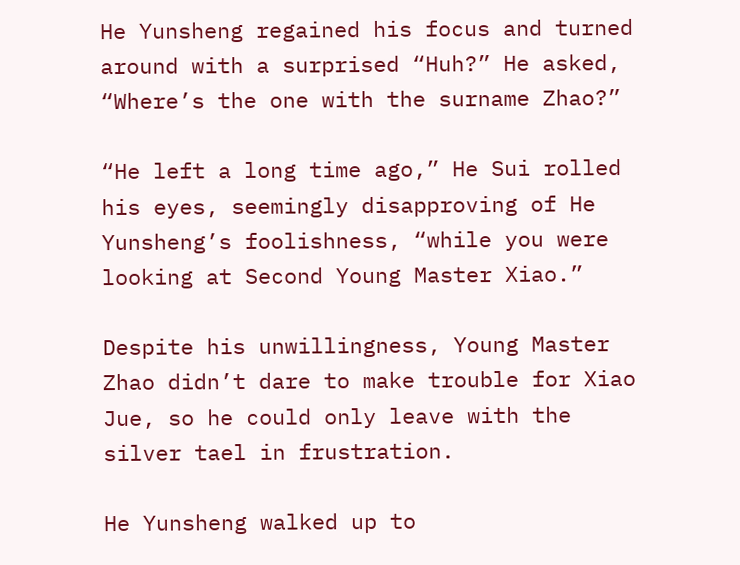He Yunsheng regained his focus and turned around with a surprised “Huh?” He asked, “Where’s the one with the surname Zhao?”

“He left a long time ago,” He Sui rolled his eyes, seemingly disapproving of He Yunsheng’s foolishness, “while you were looking at Second Young Master Xiao.”

Despite his unwillingness, Young Master Zhao didn’t dare to make trouble for Xiao Jue, so he could only leave with the silver tael in frustration.

He Yunsheng walked up to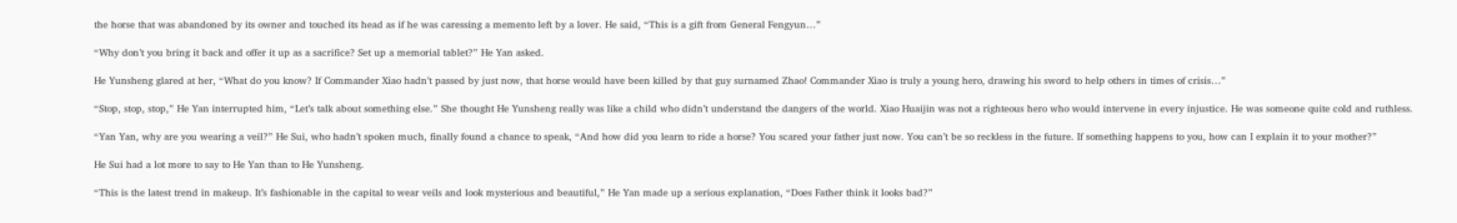the horse that was abandoned by its owner and touched its head as if he was caressing a memento left by a lover. He said, “This is a gift from General Fengyun…”

“Why don’t you bring it back and offer it up as a sacrifice? Set up a memorial tablet?” He Yan asked.

He Yunsheng glared at her, “What do you know? If Commander Xiao hadn’t passed by just now, that horse would have been killed by that guy surnamed Zhao! Commander Xiao is truly a young hero, drawing his sword to help others in times of crisis…”

“Stop, stop, stop,” He Yan interrupted him, “Let’s talk about something else.” She thought He Yunsheng really was like a child who didn’t understand the dangers of the world. Xiao Huaijin was not a righteous hero who would intervene in every injustice. He was someone quite cold and ruthless.

“Yan Yan, why are you wearing a veil?” He Sui, who hadn’t spoken much, finally found a chance to speak, “And how did you learn to ride a horse? You scared your father just now. You can’t be so reckless in the future. If something happens to you, how can I explain it to your mother?”

He Sui had a lot more to say to He Yan than to He Yunsheng.

“This is the latest trend in makeup. It’s fashionable in the capital to wear veils and look mysterious and beautiful,” He Yan made up a serious explanation, “Does Father think it looks bad?”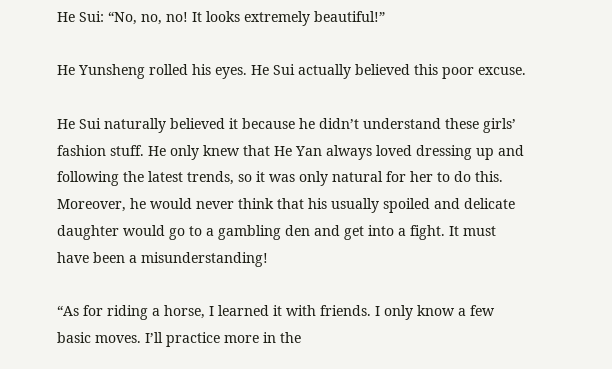He Sui: “No, no, no! It looks extremely beautiful!”

He Yunsheng rolled his eyes. He Sui actually believed this poor excuse.

He Sui naturally believed it because he didn’t understand these girls’ fashion stuff. He only knew that He Yan always loved dressing up and following the latest trends, so it was only natural for her to do this. Moreover, he would never think that his usually spoiled and delicate daughter would go to a gambling den and get into a fight. It must have been a misunderstanding!

“As for riding a horse, I learned it with friends. I only know a few basic moves. I’ll practice more in the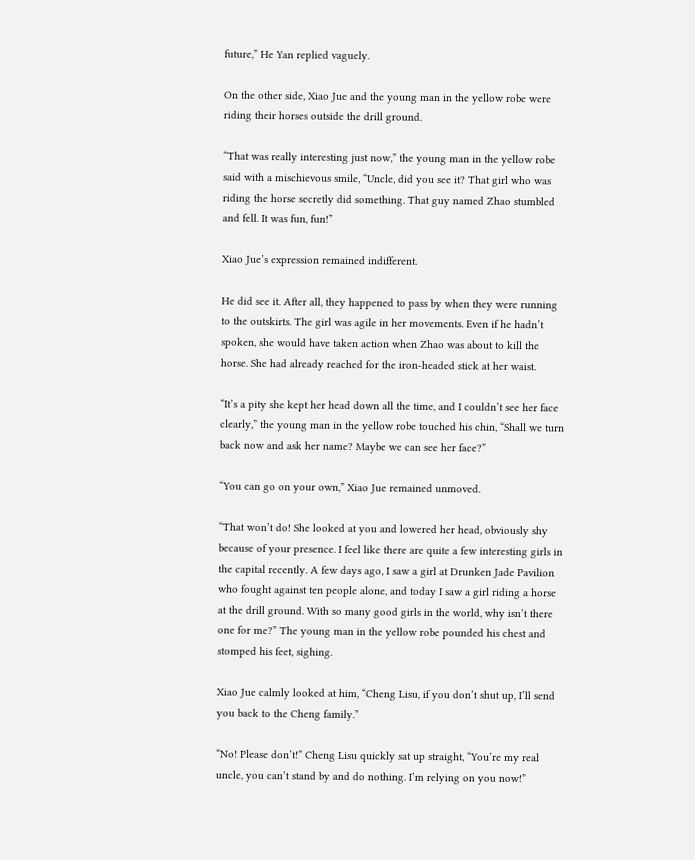future,” He Yan replied vaguely.

On the other side, Xiao Jue and the young man in the yellow robe were riding their horses outside the drill ground.

“That was really interesting just now,” the young man in the yellow robe said with a mischievous smile, “Uncle, did you see it? That girl who was riding the horse secretly did something. That guy named Zhao stumbled and fell. It was fun, fun!”

Xiao Jue’s expression remained indifferent.

He did see it. After all, they happened to pass by when they were running to the outskirts. The girl was agile in her movements. Even if he hadn’t spoken, she would have taken action when Zhao was about to kill the horse. She had already reached for the iron-headed stick at her waist.

“It’s a pity she kept her head down all the time, and I couldn’t see her face clearly,” the young man in the yellow robe touched his chin, “Shall we turn back now and ask her name? Maybe we can see her face?”

“You can go on your own,” Xiao Jue remained unmoved.

“That won’t do! She looked at you and lowered her head, obviously shy because of your presence. I feel like there are quite a few interesting girls in the capital recently. A few days ago, I saw a girl at Drunken Jade Pavilion who fought against ten people alone, and today I saw a girl riding a horse at the drill ground. With so many good girls in the world, why isn’t there one for me?” The young man in the yellow robe pounded his chest and stomped his feet, sighing.

Xiao Jue calmly looked at him, “Cheng Lisu, if you don’t shut up, I’ll send you back to the Cheng family.”

“No! Please don’t!” Cheng Lisu quickly sat up straight, “You’re my real uncle, you can’t stand by and do nothing. I’m relying on you now!”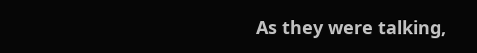As they were talking,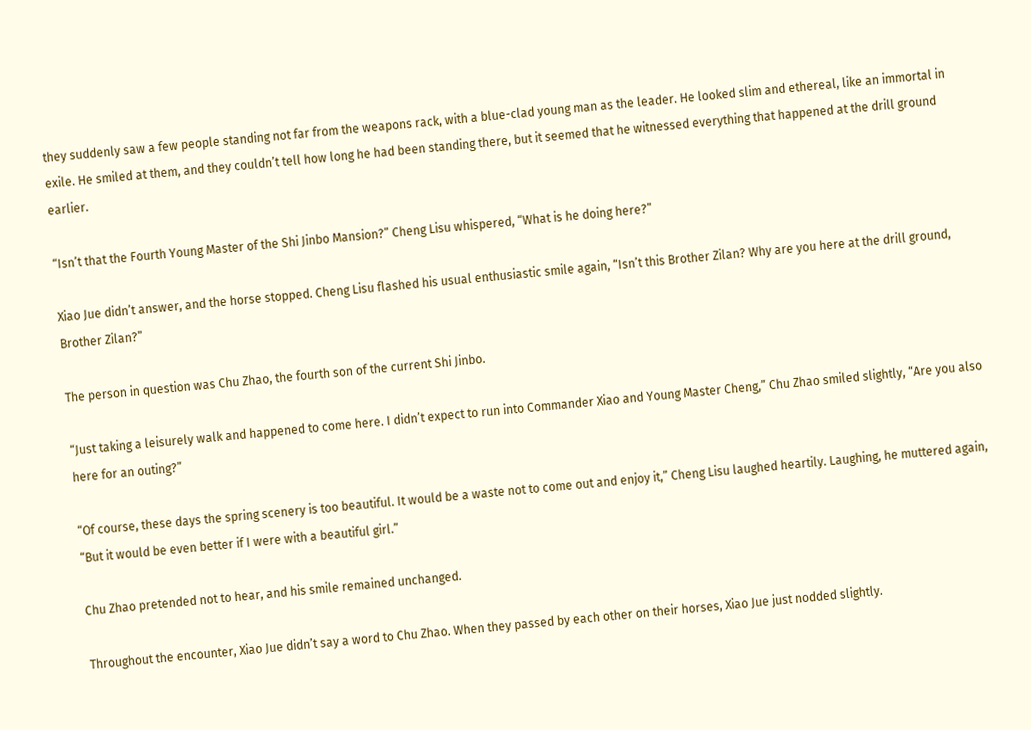they suddenly saw a few people standing not far from the weapons rack, with a blue-clad young man as the leader. He looked slim and ethereal, like an immortal in exile. He smiled at them, and they couldn’t tell how long he had been standing there, but it seemed that he witnessed everything that happened at the drill ground earlier.

“Isn’t that the Fourth Young Master of the Shi Jinbo Mansion?” Cheng Lisu whispered, “What is he doing here?”

Xiao Jue didn’t answer, and the horse stopped. Cheng Lisu flashed his usual enthusiastic smile again, “Isn’t this Brother Zilan? Why are you here at the drill ground, Brother Zilan?”

The person in question was Chu Zhao, the fourth son of the current Shi Jinbo.

“Just taking a leisurely walk and happened to come here. I didn’t expect to run into Commander Xiao and Young Master Cheng,” Chu Zhao smiled slightly, “Are you also here for an outing?”

“Of course, these days the spring scenery is too beautiful. It would be a waste not to come out and enjoy it,” Cheng Lisu laughed heartily. Laughing, he muttered again, “But it would be even better if I were with a beautiful girl.”

Chu Zhao pretended not to hear, and his smile remained unchanged.

Throughout the encounter, Xiao Jue didn’t say a word to Chu Zhao. When they passed by each other on their horses, Xiao Jue just nodded slightly.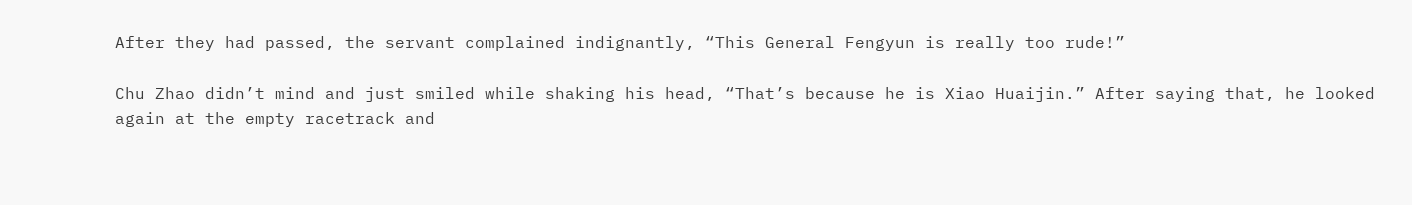After they had passed, the servant complained indignantly, “This General Fengyun is really too rude!”

Chu Zhao didn’t mind and just smiled while shaking his head, “That’s because he is Xiao Huaijin.” After saying that, he looked again at the empty racetrack and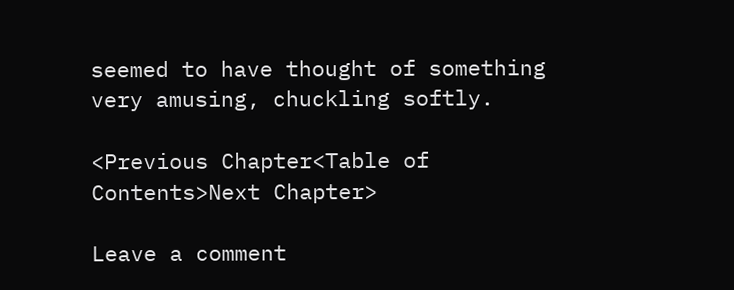seemed to have thought of something very amusing, chuckling softly.

<Previous Chapter<Table of Contents>Next Chapter>

Leave a comment